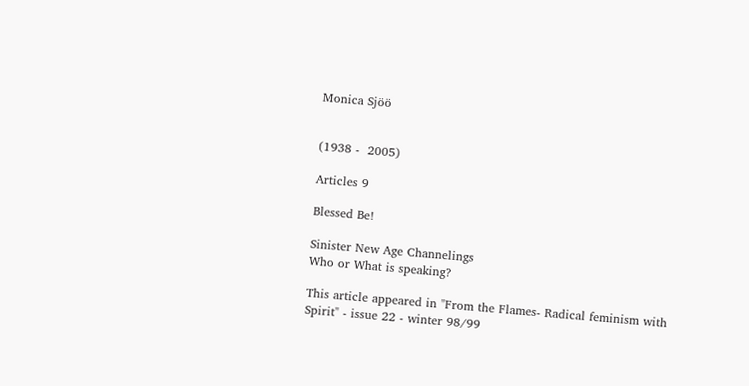Monica Sjöö


(1938 -  2005)

Articles 9

Blessed Be!

Sinister New Age Channelings
Who or What is speaking?

This article appeared in "From the Flames- Radical feminism with Spirit" - issue 22 - winter 98/99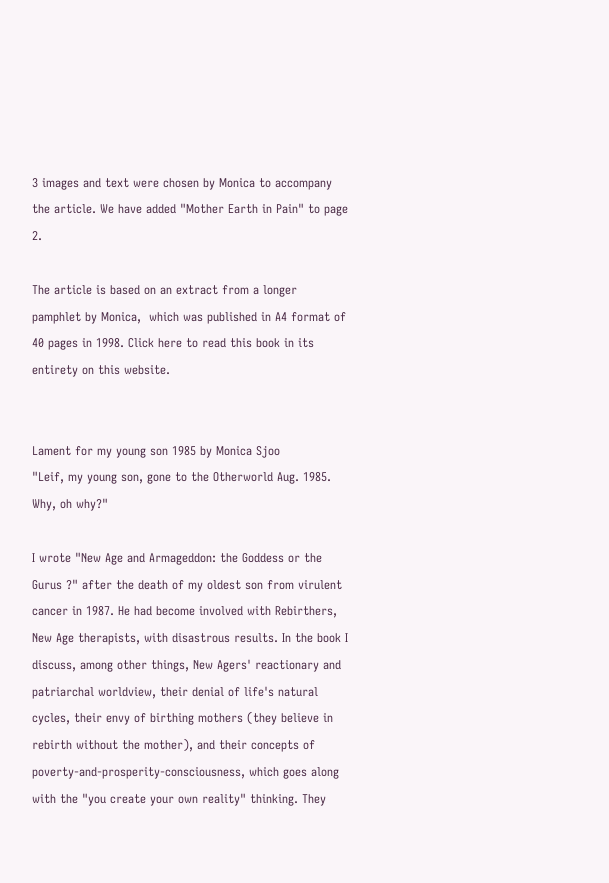3 images and text were chosen by Monica to accompany the article. We have added "Mother Earth in Pain" to page 2.

The article is based on an extract from a longer pamphlet by Monica,  which was published in A4 format of 40 pages in 1998. Click here to read this book in its entirety on this website.


Lament for my young son 1985 by Monica Sjoo
"Leif, my young son, gone to the Otherworld Aug. 1985.
Why, oh why?"

I wrote "New Age and Armageddon: the Goddess or the Gurus ?" after the death of my oldest son from virulent cancer in 1987. He had become involved with Rebirthers, New Age therapists, with disastrous results. In the book I discuss, among other things, New Agers' reactionary and patriarchal worldview, their denial of life's natural cycles, their envy of birthing mothers (they believe in rebirth without the mother), and their concepts of poverty-and-prosperity-consciousness, which goes along with the "you create your own reality" thinking. They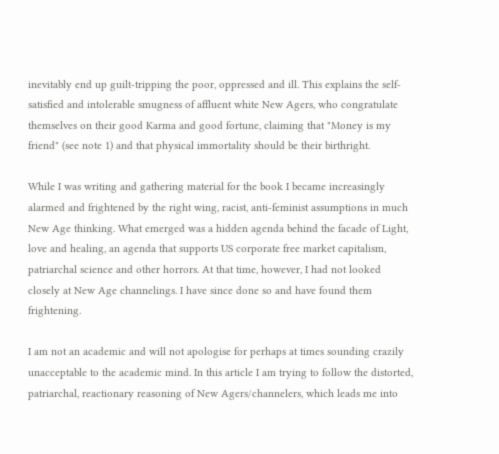inevitably end up guilt-tripping the poor, oppressed and ill. This explains the self-satisfied and intolerable smugness of affluent white New Agers, who congratulate themselves on their good Karma and good fortune, claiming that "Money is my friend" (see note 1) and that physical immortality should be their birthright.

While I was writing and gathering material for the book I became increasingly alarmed and frightened by the right wing, racist, anti-feminist assumptions in much New Age thinking. What emerged was a hidden agenda behind the facade of Light, love and healing, an agenda that supports US corporate free market capitalism, patriarchal science and other horrors. At that time, however, I had not looked closely at New Age channelings. I have since done so and have found them frightening.

I am not an academic and will not apologise for perhaps at times sounding crazily unacceptable to the academic mind. In this article I am trying to follow the distorted, patriarchal, reactionary reasoning of New Agers/channelers, which leads me into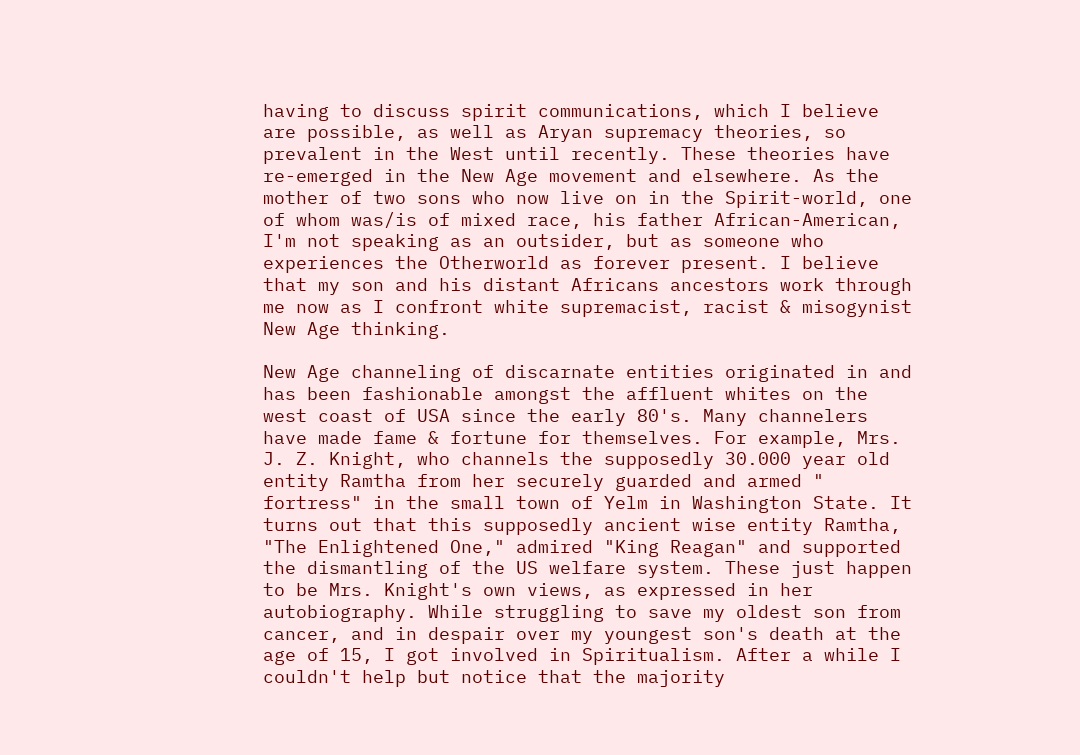having to discuss spirit communications, which I believe are possible, as well as Aryan supremacy theories, so prevalent in the West until recently. These theories have re-emerged in the New Age movement and elsewhere. As the mother of two sons who now live on in the Spirit-world, one of whom was/is of mixed race, his father African-American, I'm not speaking as an outsider, but as someone who experiences the Otherworld as forever present. I believe that my son and his distant Africans ancestors work through me now as I confront white supremacist, racist & misogynist New Age thinking.

New Age channeling of discarnate entities originated in and has been fashionable amongst the affluent whites on the west coast of USA since the early 80's. Many channelers have made fame & fortune for themselves. For example, Mrs. J. Z. Knight, who channels the supposedly 30.000 year old entity Ramtha from her securely guarded and armed " fortress" in the small town of Yelm in Washington State. It turns out that this supposedly ancient wise entity Ramtha, "The Enlightened One," admired "King Reagan" and supported the dismantling of the US welfare system. These just happen to be Mrs. Knight's own views, as expressed in her autobiography. While struggling to save my oldest son from cancer, and in despair over my youngest son's death at the age of 15, I got involved in Spiritualism. After a while I couldn't help but notice that the majority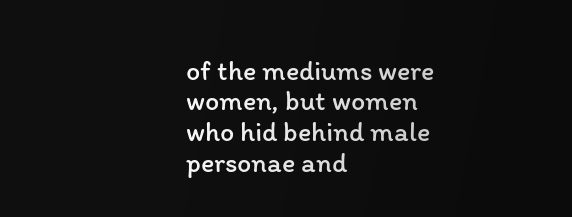of the mediums were women, but women who hid behind male personae and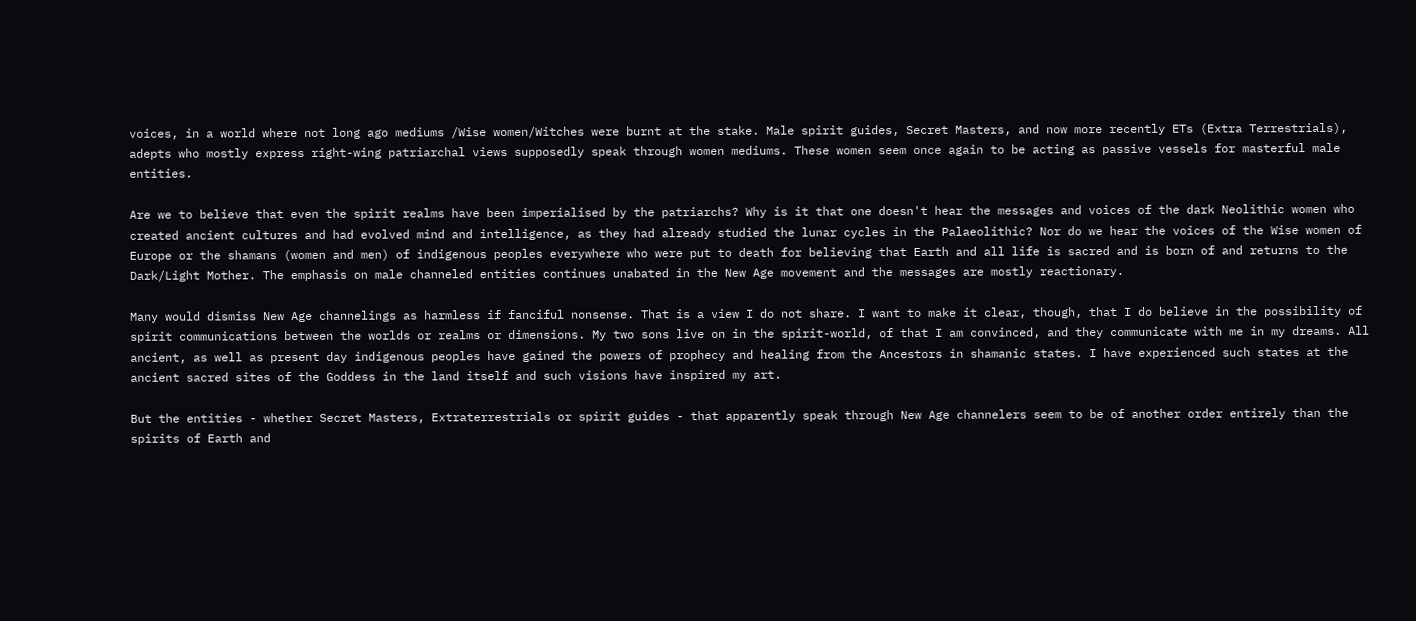voices, in a world where not long ago mediums /Wise women/Witches were burnt at the stake. Male spirit guides, Secret Masters, and now more recently ETs (Extra Terrestrials), adepts who mostly express right-wing patriarchal views supposedly speak through women mediums. These women seem once again to be acting as passive vessels for masterful male entities.

Are we to believe that even the spirit realms have been imperialised by the patriarchs? Why is it that one doesn't hear the messages and voices of the dark Neolithic women who created ancient cultures and had evolved mind and intelligence, as they had already studied the lunar cycles in the Palaeolithic? Nor do we hear the voices of the Wise women of Europe or the shamans (women and men) of indigenous peoples everywhere who were put to death for believing that Earth and all life is sacred and is born of and returns to the Dark/Light Mother. The emphasis on male channeled entities continues unabated in the New Age movement and the messages are mostly reactionary.

Many would dismiss New Age channelings as harmless if fanciful nonsense. That is a view I do not share. I want to make it clear, though, that I do believe in the possibility of spirit communications between the worlds or realms or dimensions. My two sons live on in the spirit-world, of that I am convinced, and they communicate with me in my dreams. All ancient, as well as present day indigenous peoples have gained the powers of prophecy and healing from the Ancestors in shamanic states. I have experienced such states at the ancient sacred sites of the Goddess in the land itself and such visions have inspired my art.

But the entities - whether Secret Masters, Extraterrestrials or spirit guides - that apparently speak through New Age channelers seem to be of another order entirely than the spirits of Earth and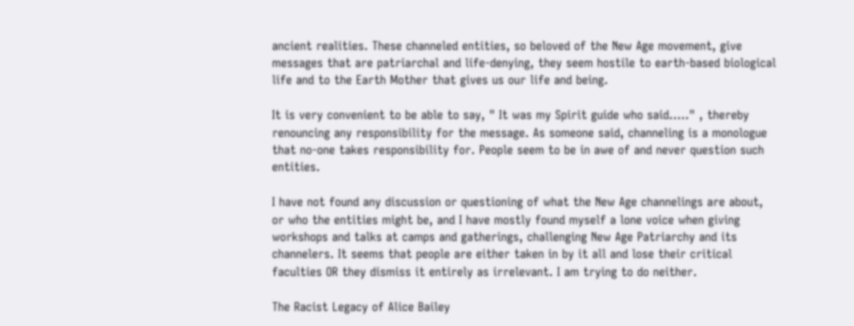ancient realities. These channeled entities, so beloved of the New Age movement, give messages that are patriarchal and life-denying, they seem hostile to earth-based biological life and to the Earth Mother that gives us our life and being.

It is very convenient to be able to say, " It was my Spirit guide who said....." , thereby renouncing any responsibility for the message. As someone said, channeling is a monologue that no-one takes responsibility for. People seem to be in awe of and never question such entities.

I have not found any discussion or questioning of what the New Age channelings are about, or who the entities might be, and I have mostly found myself a lone voice when giving workshops and talks at camps and gatherings, challenging New Age Patriarchy and its channelers. It seems that people are either taken in by it all and lose their critical faculties OR they dismiss it entirely as irrelevant. I am trying to do neither.

The Racist Legacy of Alice Bailey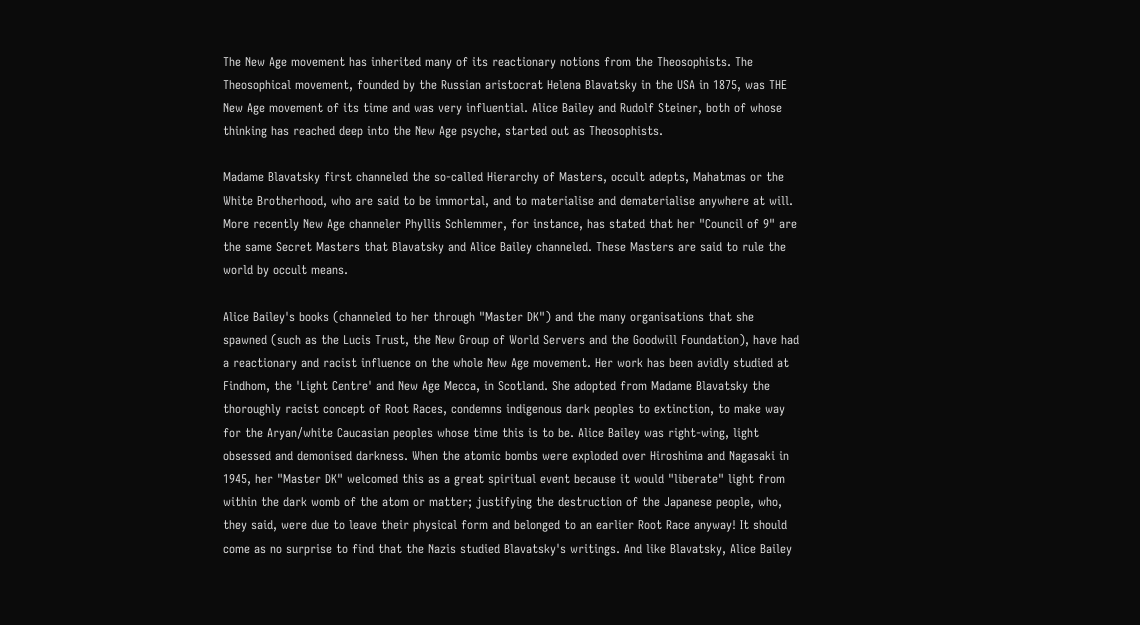The New Age movement has inherited many of its reactionary notions from the Theosophists. The Theosophical movement, founded by the Russian aristocrat Helena Blavatsky in the USA in 1875, was THE New Age movement of its time and was very influential. Alice Bailey and Rudolf Steiner, both of whose thinking has reached deep into the New Age psyche, started out as Theosophists.

Madame Blavatsky first channeled the so-called Hierarchy of Masters, occult adepts, Mahatmas or the White Brotherhood, who are said to be immortal, and to materialise and dematerialise anywhere at will. More recently New Age channeler Phyllis Schlemmer, for instance, has stated that her "Council of 9" are the same Secret Masters that Blavatsky and Alice Bailey channeled. These Masters are said to rule the world by occult means.

Alice Bailey's books (channeled to her through "Master DK") and the many organisations that she spawned (such as the Lucis Trust, the New Group of World Servers and the Goodwill Foundation), have had a reactionary and racist influence on the whole New Age movement. Her work has been avidly studied at Findhom, the 'Light Centre' and New Age Mecca, in Scotland. She adopted from Madame Blavatsky the thoroughly racist concept of Root Races, condemns indigenous dark peoples to extinction, to make way for the Aryan/white Caucasian peoples whose time this is to be. Alice Bailey was right-wing, light obsessed and demonised darkness. When the atomic bombs were exploded over Hiroshima and Nagasaki in 1945, her "Master DK" welcomed this as a great spiritual event because it would "liberate" light from within the dark womb of the atom or matter; justifying the destruction of the Japanese people, who, they said, were due to leave their physical form and belonged to an earlier Root Race anyway! It should come as no surprise to find that the Nazis studied Blavatsky's writings. And like Blavatsky, Alice Bailey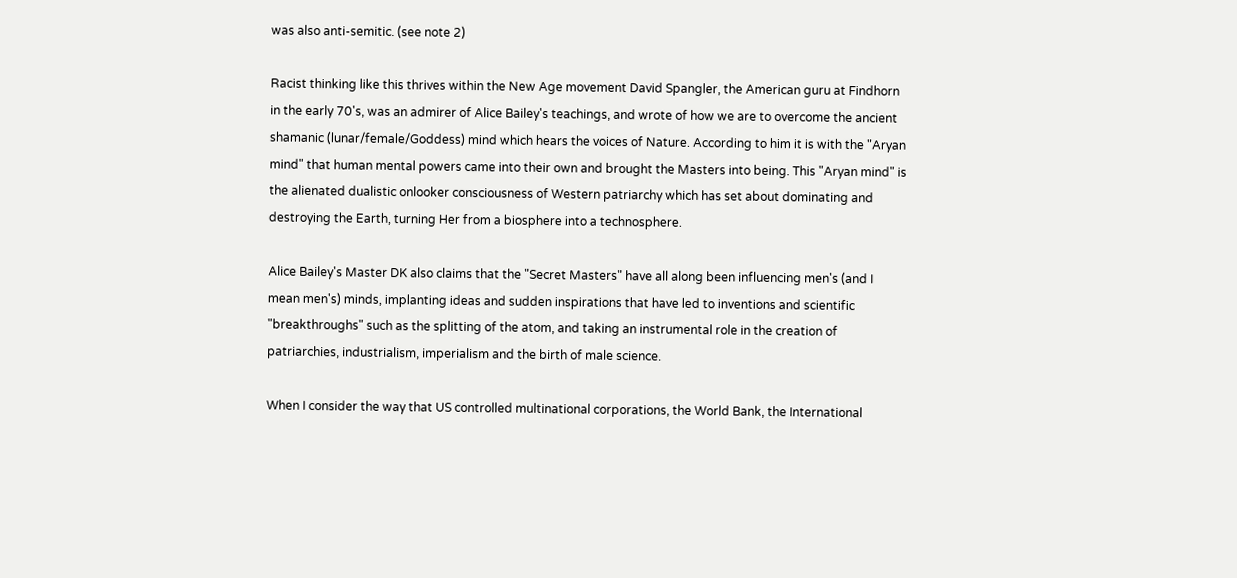was also anti-semitic. (see note 2)

Racist thinking like this thrives within the New Age movement David Spangler, the American guru at Findhorn in the early 70's, was an admirer of Alice Bailey's teachings, and wrote of how we are to overcome the ancient shamanic (lunar/female/Goddess) mind which hears the voices of Nature. According to him it is with the "Aryan mind" that human mental powers came into their own and brought the Masters into being. This "Aryan mind" is the alienated dualistic onlooker consciousness of Western patriarchy which has set about dominating and destroying the Earth, turning Her from a biosphere into a technosphere.

Alice Bailey's Master DK also claims that the "Secret Masters" have all along been influencing men's (and I mean men's) minds, implanting ideas and sudden inspirations that have led to inventions and scientific "breakthroughs" such as the splitting of the atom, and taking an instrumental role in the creation of patriarchies, industrialism, imperialism and the birth of male science.

When I consider the way that US controlled multinational corporations, the World Bank, the International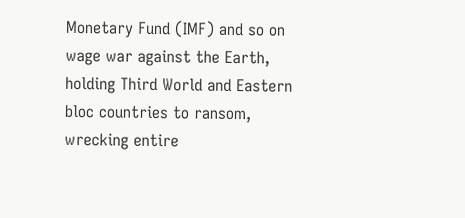Monetary Fund (IMF) and so on wage war against the Earth, holding Third World and Eastern bloc countries to ransom, wrecking entire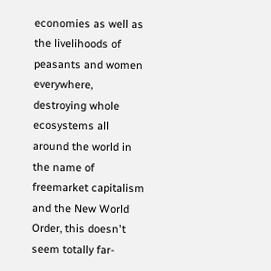economies as well as the livelihoods of peasants and women everywhere, destroying whole ecosystems all around the world in the name of freemarket capitalism and the New World Order, this doesn't seem totally far-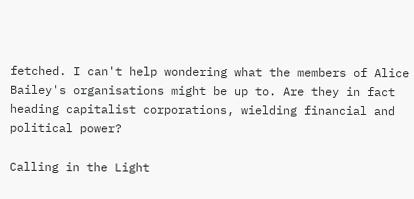fetched. I can't help wondering what the members of Alice Bailey's organisations might be up to. Are they in fact heading capitalist corporations, wielding financial and political power?

Calling in the Light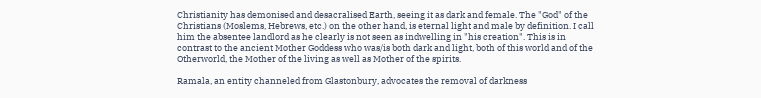Christianity has demonised and desacralised Earth, seeing it as dark and female. The "God" of the Christians (Moslems, Hebrews, etc.) on the other hand, is eternal light and male by definition. I call him the absentee landlord as he clearly is not seen as indwelling in "his creation". This is in contrast to the ancient Mother Goddess who was/is both dark and light, both of this world and of the Otherworld, the Mother of the living as well as Mother of the spirits.

Ramala, an entity channeled from Glastonbury, advocates the removal of darkness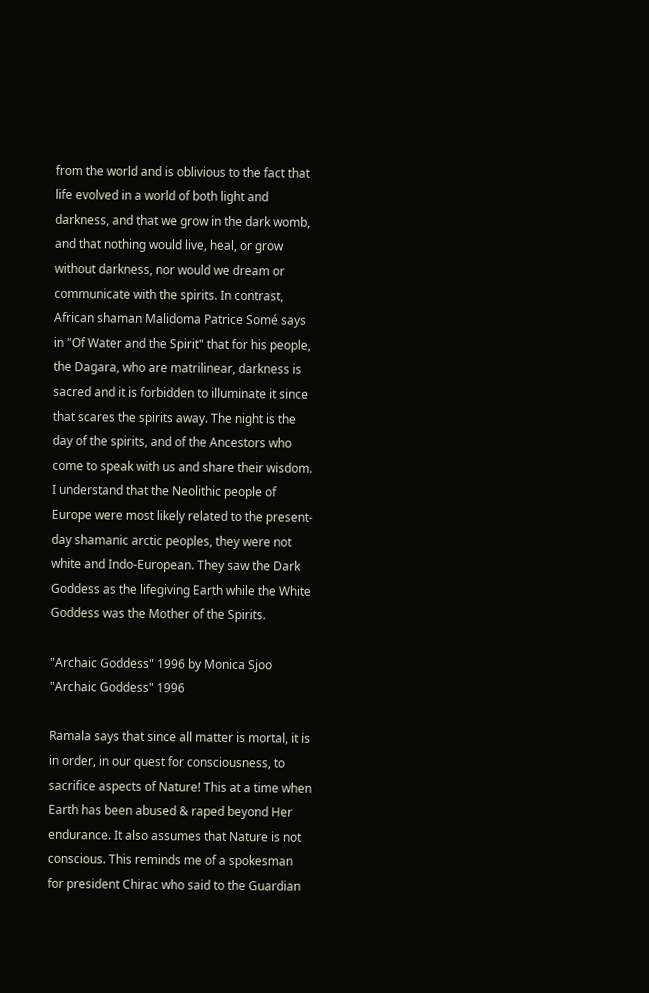from the world and is oblivious to the fact that life evolved in a world of both light and darkness, and that we grow in the dark womb, and that nothing would live, heal, or grow without darkness, nor would we dream or communicate with the spirits. In contrast, African shaman Malidoma Patrice Somé says in "Of Water and the Spirit" that for his people, the Dagara, who are matrilinear, darkness is sacred and it is forbidden to illuminate it since that scares the spirits away. The night is the day of the spirits, and of the Ancestors who come to speak with us and share their wisdom. I understand that the Neolithic people of Europe were most likely related to the present-day shamanic arctic peoples, they were not white and Indo-European. They saw the Dark Goddess as the lifegiving Earth while the White Goddess was the Mother of the Spirits.

"Archaic Goddess" 1996 by Monica Sjoo
"Archaic Goddess" 1996

Ramala says that since all matter is mortal, it is in order, in our quest for consciousness, to sacrifice aspects of Nature! This at a time when Earth has been abused & raped beyond Her endurance. It also assumes that Nature is not conscious. This reminds me of a spokesman for president Chirac who said to the Guardian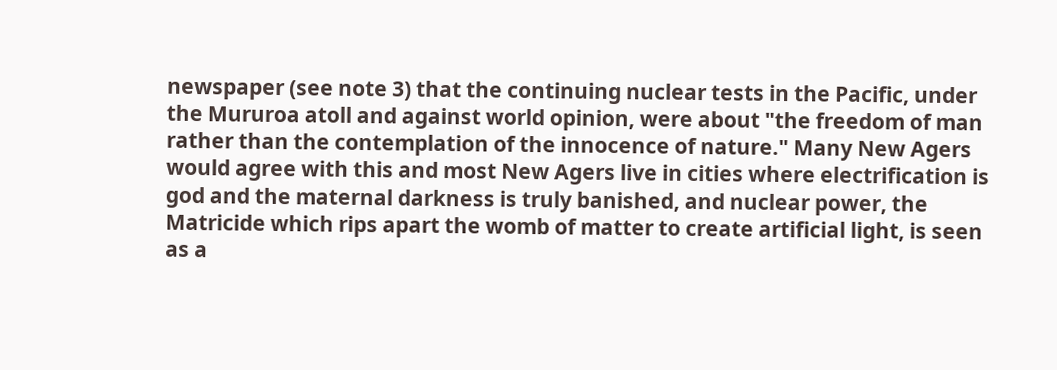newspaper (see note 3) that the continuing nuclear tests in the Pacific, under the Mururoa atoll and against world opinion, were about "the freedom of man rather than the contemplation of the innocence of nature." Many New Agers would agree with this and most New Agers live in cities where electrification is god and the maternal darkness is truly banished, and nuclear power, the Matricide which rips apart the womb of matter to create artificial light, is seen as a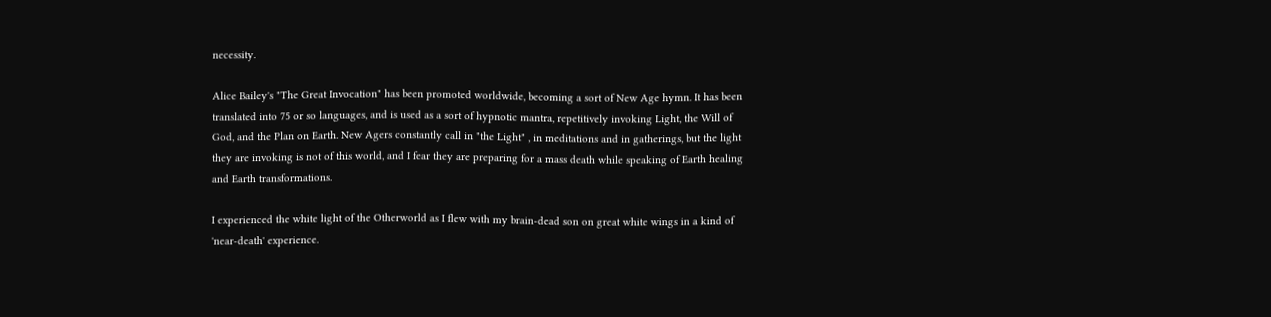necessity.

Alice Bailey's "The Great Invocation" has been promoted worldwide, becoming a sort of New Age hymn. It has been translated into 75 or so languages, and is used as a sort of hypnotic mantra, repetitively invoking Light, the Will of God, and the Plan on Earth. New Agers constantly call in "the Light" , in meditations and in gatherings, but the light they are invoking is not of this world, and I fear they are preparing for a mass death while speaking of Earth healing and Earth transformations.

I experienced the white light of the Otherworld as I flew with my brain-dead son on great white wings in a kind of 'near-death' experience.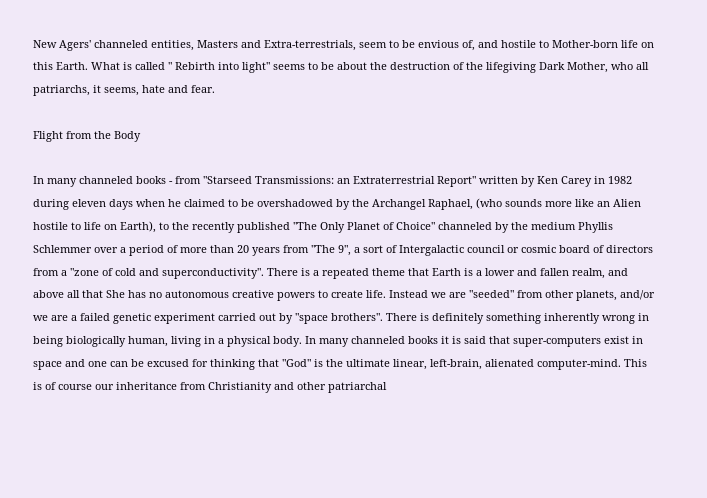New Agers' channeled entities, Masters and Extra-terrestrials, seem to be envious of, and hostile to Mother-born life on this Earth. What is called " Rebirth into light" seems to be about the destruction of the lifegiving Dark Mother, who all patriarchs, it seems, hate and fear.

Flight from the Body

In many channeled books - from "Starseed Transmissions: an Extraterrestrial Report" written by Ken Carey in 1982 during eleven days when he claimed to be overshadowed by the Archangel Raphael, (who sounds more like an Alien hostile to life on Earth), to the recently published "The Only Planet of Choice" channeled by the medium Phyllis Schlemmer over a period of more than 20 years from "The 9", a sort of Intergalactic council or cosmic board of directors from a "zone of cold and superconductivity". There is a repeated theme that Earth is a lower and fallen realm, and above all that She has no autonomous creative powers to create life. Instead we are "seeded" from other planets, and/or we are a failed genetic experiment carried out by "space brothers". There is definitely something inherently wrong in being biologically human, living in a physical body. In many channeled books it is said that super-computers exist in space and one can be excused for thinking that "God" is the ultimate linear, left-brain, alienated computer-mind. This is of course our inheritance from Christianity and other patriarchal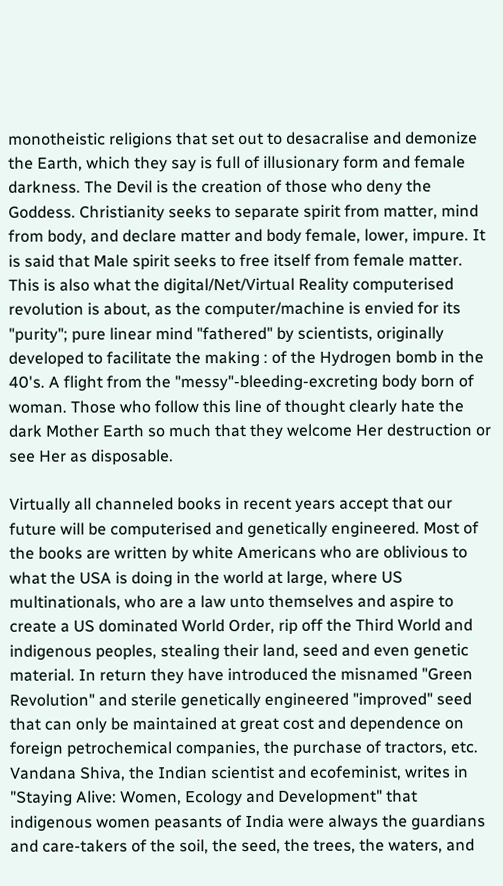monotheistic religions that set out to desacralise and demonize the Earth, which they say is full of illusionary form and female darkness. The Devil is the creation of those who deny the Goddess. Christianity seeks to separate spirit from matter, mind from body, and declare matter and body female, lower, impure. It is said that Male spirit seeks to free itself from female matter. This is also what the digital/Net/Virtual Reality computerised revolution is about, as the computer/machine is envied for its "purity"; pure linear mind "fathered" by scientists, originally developed to facilitate the making : of the Hydrogen bomb in the 40's. A flight from the "messy"-bleeding-excreting body born of woman. Those who follow this line of thought clearly hate the dark Mother Earth so much that they welcome Her destruction or see Her as disposable.

Virtually all channeled books in recent years accept that our future will be computerised and genetically engineered. Most of the books are written by white Americans who are oblivious to what the USA is doing in the world at large, where US multinationals, who are a law unto themselves and aspire to create a US dominated World Order, rip off the Third World and indigenous peoples, stealing their land, seed and even genetic material. In return they have introduced the misnamed "Green Revolution" and sterile genetically engineered "improved" seed that can only be maintained at great cost and dependence on foreign petrochemical companies, the purchase of tractors, etc. Vandana Shiva, the Indian scientist and ecofeminist, writes in "Staying Alive: Women, Ecology and Development" that indigenous women peasants of India were always the guardians and care-takers of the soil, the seed, the trees, the waters, and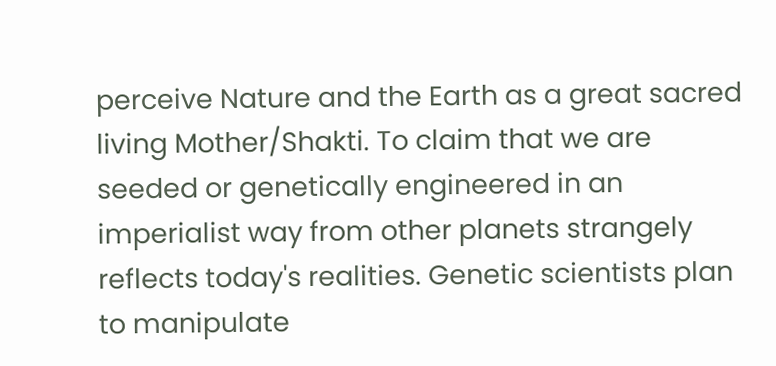perceive Nature and the Earth as a great sacred living Mother/Shakti. To claim that we are seeded or genetically engineered in an imperialist way from other planets strangely reflects today's realities. Genetic scientists plan to manipulate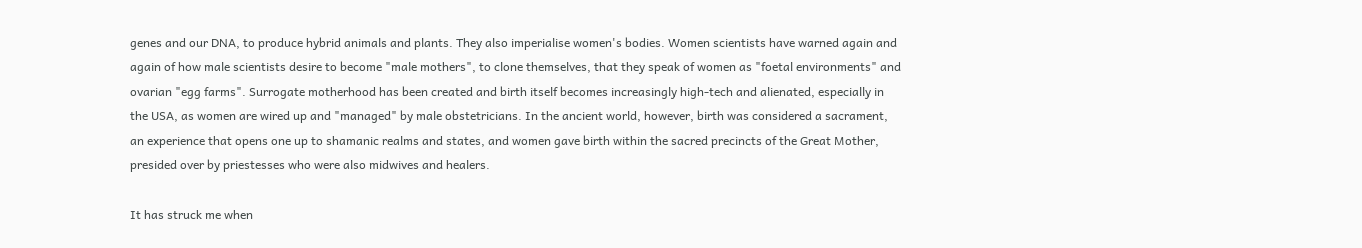genes and our DNA, to produce hybrid animals and plants. They also imperialise women's bodies. Women scientists have warned again and again of how male scientists desire to become "male mothers", to clone themselves, that they speak of women as "foetal environments" and ovarian "egg farms". Surrogate motherhood has been created and birth itself becomes increasingly high-tech and alienated, especially in the USA, as women are wired up and "managed" by male obstetricians. In the ancient world, however, birth was considered a sacrament, an experience that opens one up to shamanic realms and states, and women gave birth within the sacred precincts of the Great Mother, presided over by priestesses who were also midwives and healers.

It has struck me when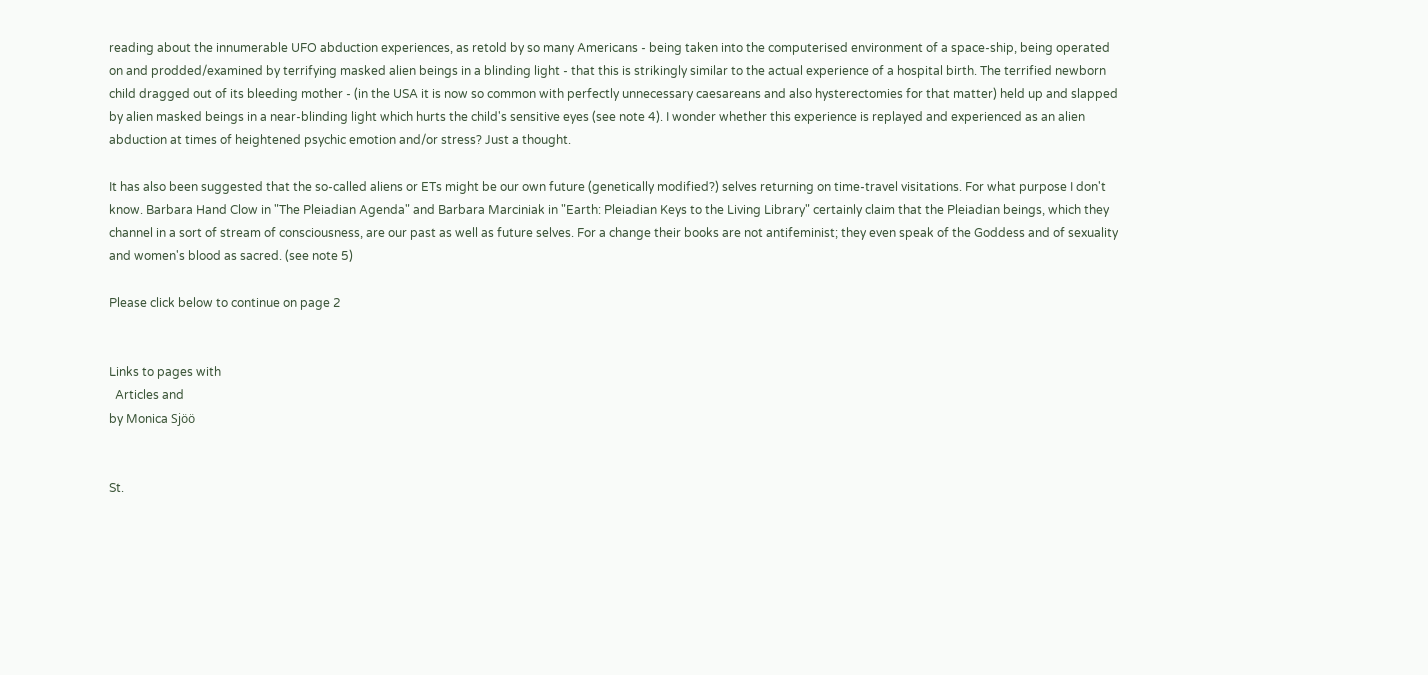reading about the innumerable UFO abduction experiences, as retold by so many Americans - being taken into the computerised environment of a space-ship, being operated on and prodded/examined by terrifying masked alien beings in a blinding light - that this is strikingly similar to the actual experience of a hospital birth. The terrified newborn child dragged out of its bleeding mother - (in the USA it is now so common with perfectly unnecessary caesareans and also hysterectomies for that matter) held up and slapped by alien masked beings in a near-blinding light which hurts the child's sensitive eyes (see note 4). I wonder whether this experience is replayed and experienced as an alien abduction at times of heightened psychic emotion and/or stress? Just a thought.

It has also been suggested that the so-called aliens or ETs might be our own future (genetically modified?) selves returning on time-travel visitations. For what purpose I don't know. Barbara Hand Clow in "The Pleiadian Agenda" and Barbara Marciniak in "Earth: Pleiadian Keys to the Living Library" certainly claim that the Pleiadian beings, which they channel in a sort of stream of consciousness, are our past as well as future selves. For a change their books are not antifeminist; they even speak of the Goddess and of sexuality and women's blood as sacred. (see note 5)

Please click below to continue on page 2


Links to pages with
  Articles and
by Monica Sjöö


St.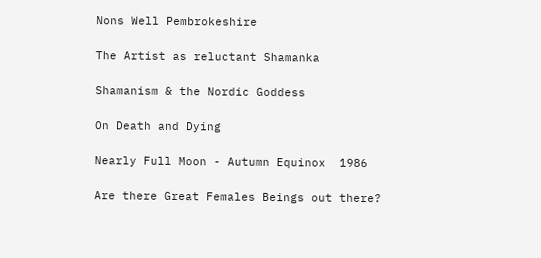Nons Well Pembrokeshire

The Artist as reluctant Shamanka

Shamanism & the Nordic Goddess

On Death and Dying

Nearly Full Moon - Autumn Equinox  1986

Are there Great Females Beings out there?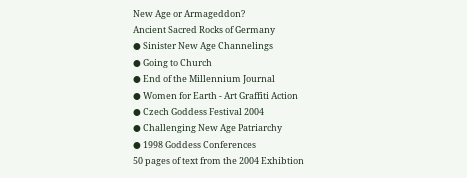New Age or Armageddon?
Ancient Sacred Rocks of Germany
● Sinister New Age Channelings
● Going to Church
● End of the Millennium Journal
● Women for Earth - Art Graffiti Action
● Czech Goddess Festival 2004
● Challenging New Age Patriarchy
● 1998 Goddess Conferences
50 pages of text from the 2004 Exhibtion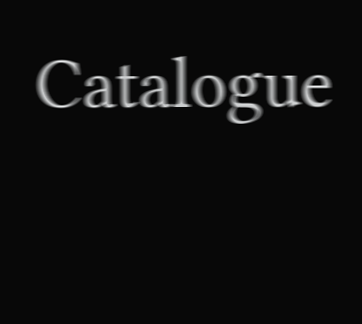Catalogue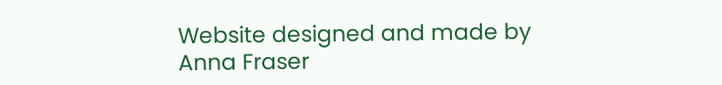Website designed and made by Anna Fraser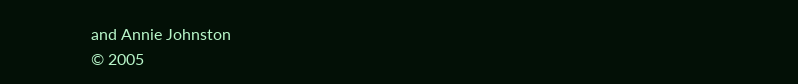and Annie Johnston
© 2005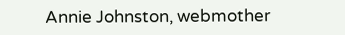Annie Johnston, webmother